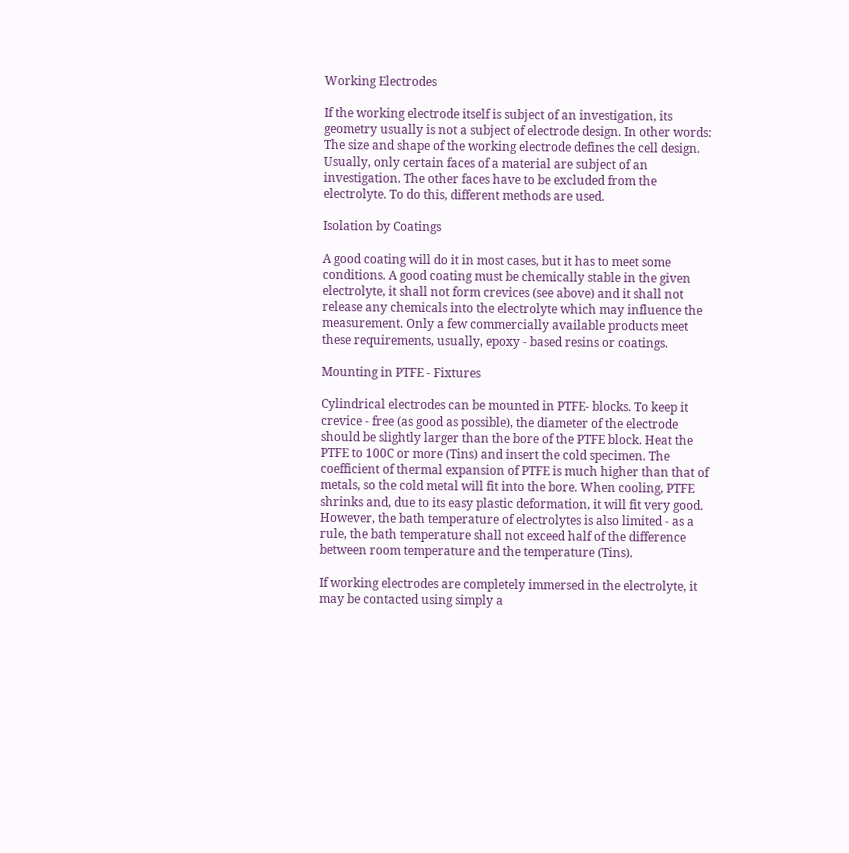Working Electrodes

If the working electrode itself is subject of an investigation, its geometry usually is not a subject of electrode design. In other words: The size and shape of the working electrode defines the cell design. Usually, only certain faces of a material are subject of an investigation. The other faces have to be excluded from the electrolyte. To do this, different methods are used.

Isolation by Coatings

A good coating will do it in most cases, but it has to meet some conditions. A good coating must be chemically stable in the given electrolyte, it shall not form crevices (see above) and it shall not release any chemicals into the electrolyte which may influence the measurement. Only a few commercially available products meet these requirements, usually, epoxy - based resins or coatings.

Mounting in PTFE - Fixtures

Cylindrical electrodes can be mounted in PTFE- blocks. To keep it crevice - free (as good as possible), the diameter of the electrode should be slightly larger than the bore of the PTFE block. Heat the PTFE to 100C or more (Tins) and insert the cold specimen. The coefficient of thermal expansion of PTFE is much higher than that of metals, so the cold metal will fit into the bore. When cooling, PTFE shrinks and, due to its easy plastic deformation, it will fit very good. However, the bath temperature of electrolytes is also limited - as a rule, the bath temperature shall not exceed half of the difference between room temperature and the temperature (Tins).

If working electrodes are completely immersed in the electrolyte, it may be contacted using simply a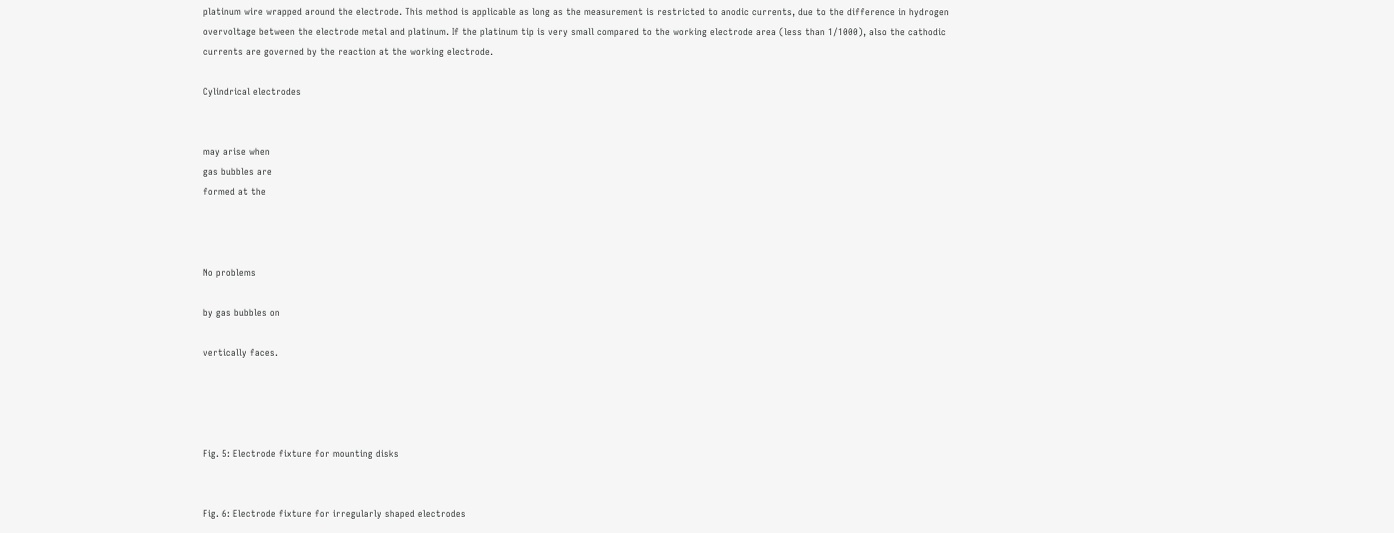platinum wire wrapped around the electrode. This method is applicable as long as the measurement is restricted to anodic currents, due to the difference in hydrogen overvoltage between the electrode metal and platinum. If the platinum tip is very small compared to the working electrode area (less than 1/1000), also the cathodic currents are governed by the reaction at the working electrode.

Cylindrical electrodes


may arise when
gas bubbles are
formed at the



No problems

by gas bubbles on

vertically faces.




Fig. 5: Electrode fixture for mounting disks


Fig. 6: Electrode fixture for irregularly shaped electrodes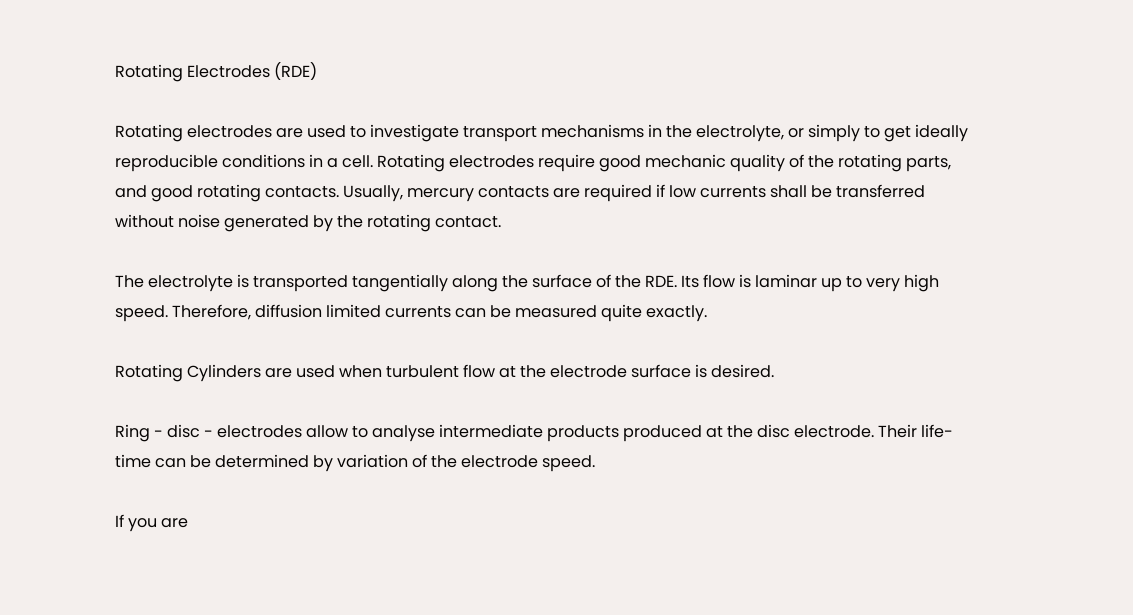Rotating Electrodes (RDE)

Rotating electrodes are used to investigate transport mechanisms in the electrolyte, or simply to get ideally reproducible conditions in a cell. Rotating electrodes require good mechanic quality of the rotating parts, and good rotating contacts. Usually, mercury contacts are required if low currents shall be transferred without noise generated by the rotating contact.

The electrolyte is transported tangentially along the surface of the RDE. Its flow is laminar up to very high speed. Therefore, diffusion limited currents can be measured quite exactly.

Rotating Cylinders are used when turbulent flow at the electrode surface is desired.

Ring - disc - electrodes allow to analyse intermediate products produced at the disc electrode. Their life-time can be determined by variation of the electrode speed.

If you are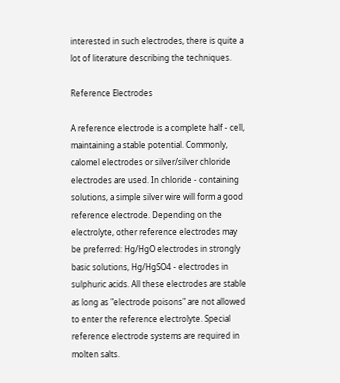interested in such electrodes, there is quite a lot of literature describing the techniques.

Reference Electrodes

A reference electrode is a complete half - cell, maintaining a stable potential. Commonly, calomel electrodes or silver/silver chloride electrodes are used. In chloride - containing solutions, a simple silver wire will form a good reference electrode. Depending on the electrolyte, other reference electrodes may be preferred: Hg/HgO electrodes in strongly basic solutions, Hg/HgSO4 - electrodes in sulphuric acids. All these electrodes are stable as long as "electrode poisons" are not allowed to enter the reference electrolyte. Special reference electrode systems are required in molten salts.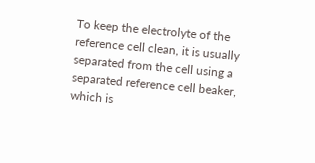To keep the electrolyte of the reference cell clean, it is usually separated from the cell using a separated reference cell beaker, which is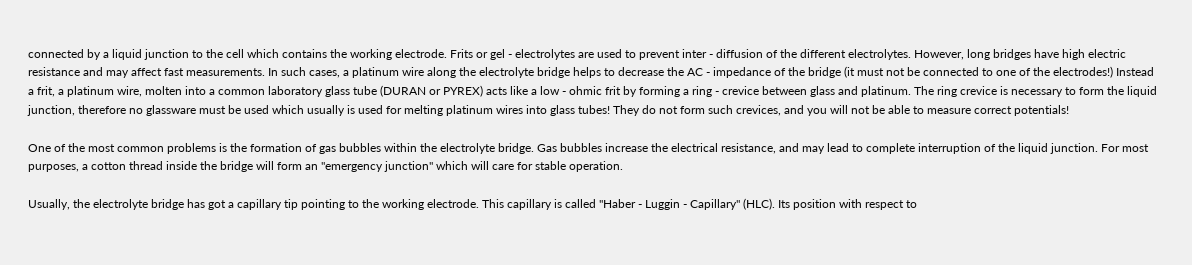connected by a liquid junction to the cell which contains the working electrode. Frits or gel - electrolytes are used to prevent inter - diffusion of the different electrolytes. However, long bridges have high electric resistance and may affect fast measurements. In such cases, a platinum wire along the electrolyte bridge helps to decrease the AC - impedance of the bridge (it must not be connected to one of the electrodes!) Instead a frit, a platinum wire, molten into a common laboratory glass tube (DURAN or PYREX) acts like a low - ohmic frit by forming a ring - crevice between glass and platinum. The ring crevice is necessary to form the liquid junction, therefore no glassware must be used which usually is used for melting platinum wires into glass tubes! They do not form such crevices, and you will not be able to measure correct potentials!

One of the most common problems is the formation of gas bubbles within the electrolyte bridge. Gas bubbles increase the electrical resistance, and may lead to complete interruption of the liquid junction. For most purposes, a cotton thread inside the bridge will form an "emergency junction" which will care for stable operation.

Usually, the electrolyte bridge has got a capillary tip pointing to the working electrode. This capillary is called "Haber - Luggin - Capillary" (HLC). Its position with respect to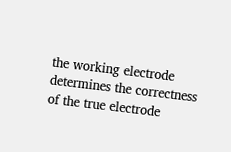the working electrode determines the correctness of the true electrode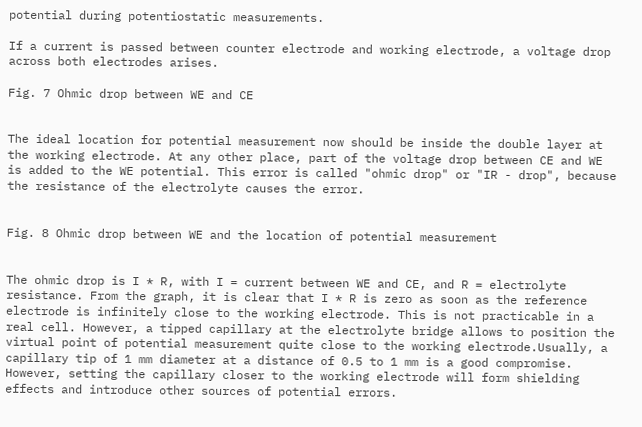potential during potentiostatic measurements.

If a current is passed between counter electrode and working electrode, a voltage drop across both electrodes arises.

Fig. 7 Ohmic drop between WE and CE


The ideal location for potential measurement now should be inside the double layer at the working electrode. At any other place, part of the voltage drop between CE and WE is added to the WE potential. This error is called "ohmic drop" or "IR - drop", because the resistance of the electrolyte causes the error.


Fig. 8 Ohmic drop between WE and the location of potential measurement


The ohmic drop is I * R, with I = current between WE and CE, and R = electrolyte resistance. From the graph, it is clear that I * R is zero as soon as the reference electrode is infinitely close to the working electrode. This is not practicable in a real cell. However, a tipped capillary at the electrolyte bridge allows to position the virtual point of potential measurement quite close to the working electrode.Usually, a capillary tip of 1 mm diameter at a distance of 0.5 to 1 mm is a good compromise. However, setting the capillary closer to the working electrode will form shielding effects and introduce other sources of potential errors.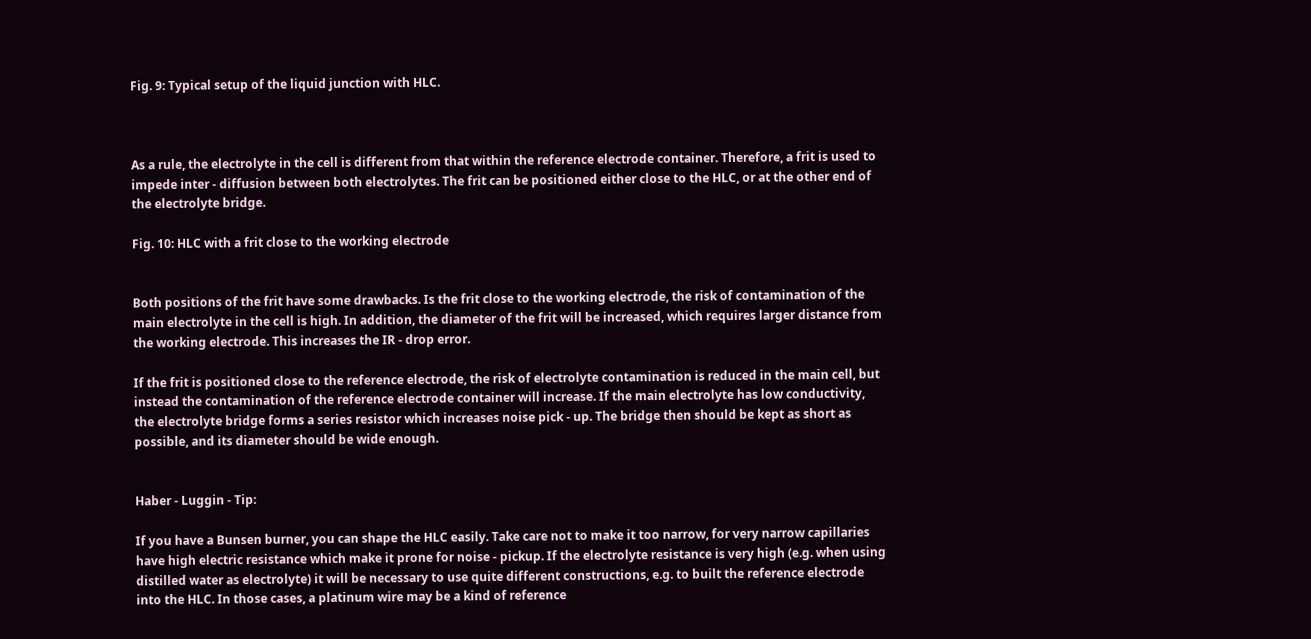Fig. 9: Typical setup of the liquid junction with HLC.



As a rule, the electrolyte in the cell is different from that within the reference electrode container. Therefore, a frit is used to impede inter - diffusion between both electrolytes. The frit can be positioned either close to the HLC, or at the other end of the electrolyte bridge.

Fig. 10: HLC with a frit close to the working electrode


Both positions of the frit have some drawbacks. Is the frit close to the working electrode, the risk of contamination of the main electrolyte in the cell is high. In addition, the diameter of the frit will be increased, which requires larger distance from the working electrode. This increases the IR - drop error.

If the frit is positioned close to the reference electrode, the risk of electrolyte contamination is reduced in the main cell, but instead the contamination of the reference electrode container will increase. If the main electrolyte has low conductivity, the electrolyte bridge forms a series resistor which increases noise pick - up. The bridge then should be kept as short as possible, and its diameter should be wide enough.


Haber - Luggin - Tip:

If you have a Bunsen burner, you can shape the HLC easily. Take care not to make it too narrow, for very narrow capillaries have high electric resistance which make it prone for noise - pickup. If the electrolyte resistance is very high (e.g. when using distilled water as electrolyte) it will be necessary to use quite different constructions, e.g. to built the reference electrode into the HLC. In those cases, a platinum wire may be a kind of reference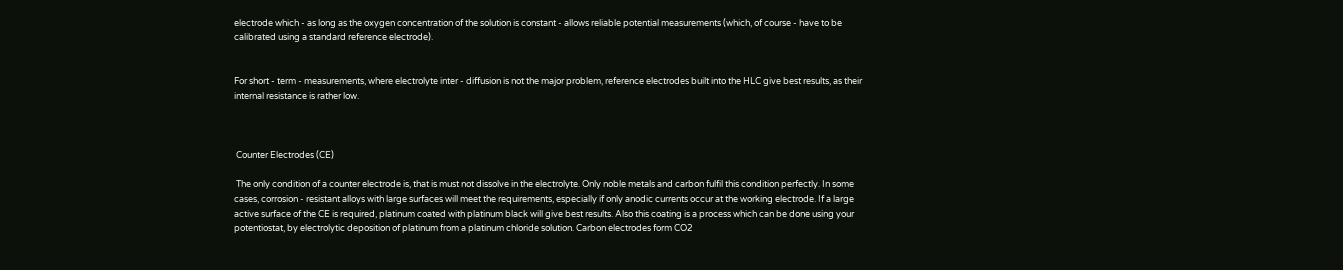electrode which - as long as the oxygen concentration of the solution is constant - allows reliable potential measurements (which, of course - have to be calibrated using a standard reference electrode).


For short - term - measurements, where electrolyte inter - diffusion is not the major problem, reference electrodes built into the HLC give best results, as their internal resistance is rather low.



 Counter Electrodes (CE)

 The only condition of a counter electrode is, that is must not dissolve in the electrolyte. Only noble metals and carbon fulfil this condition perfectly. In some cases, corrosion - resistant alloys with large surfaces will meet the requirements, especially if only anodic currents occur at the working electrode. If a large active surface of the CE is required, platinum coated with platinum black will give best results. Also this coating is a process which can be done using your potentiostat, by electrolytic deposition of platinum from a platinum chloride solution. Carbon electrodes form CO2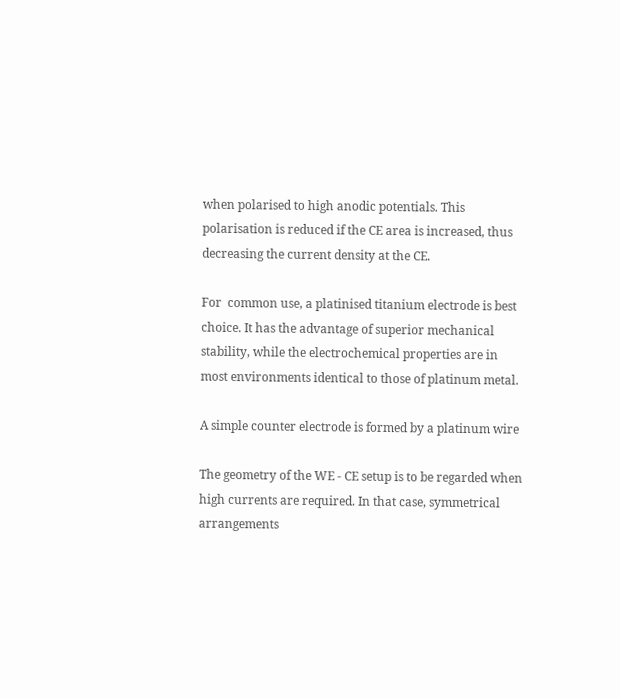when polarised to high anodic potentials. This polarisation is reduced if the CE area is increased, thus decreasing the current density at the CE.

For  common use, a platinised titanium electrode is best choice. It has the advantage of superior mechanical stability, while the electrochemical properties are in most environments identical to those of platinum metal.

A simple counter electrode is formed by a platinum wire

The geometry of the WE - CE setup is to be regarded when high currents are required. In that case, symmetrical arrangements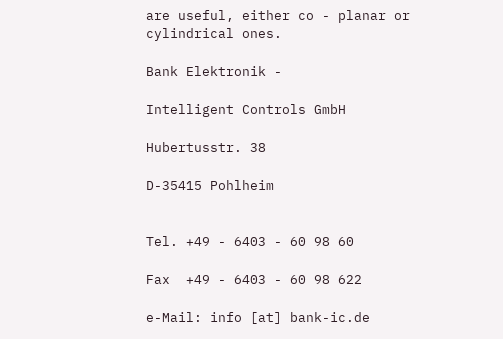are useful, either co - planar or cylindrical ones.

Bank Elektronik -

Intelligent Controls GmbH

Hubertusstr. 38

D-35415 Pohlheim


Tel. +49 - 6403 - 60 98 60

Fax  +49 - 6403 - 60 98 622

e-Mail: info [at] bank-ic.de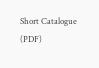Short Catalogue (PDF)